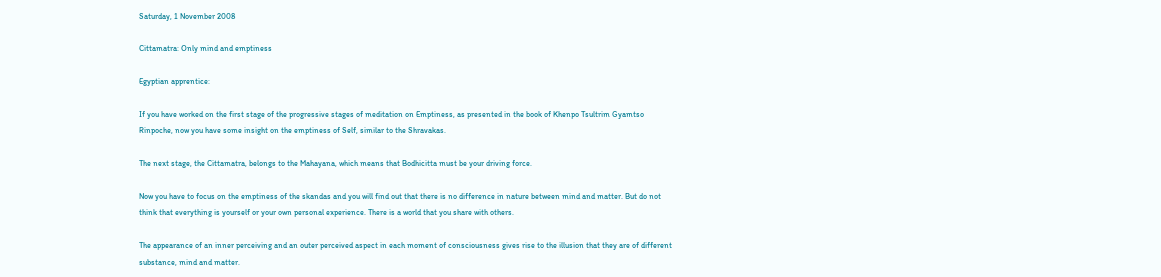Saturday, 1 November 2008

Cittamatra: Only mind and emptiness

Egyptian apprentice:

If you have worked on the first stage of the progressive stages of meditation on Emptiness, as presented in the book of Khenpo Tsultrim Gyamtso Rinpoche, now you have some insight on the emptiness of Self, similar to the Shravakas.

The next stage, the Cittamatra, belongs to the Mahayana, which means that Bodhicitta must be your driving force.

Now you have to focus on the emptiness of the skandas and you will find out that there is no difference in nature between mind and matter. But do not think that everything is yourself or your own personal experience. There is a world that you share with others.

The appearance of an inner perceiving and an outer perceived aspect in each moment of consciousness gives rise to the illusion that they are of different substance, mind and matter.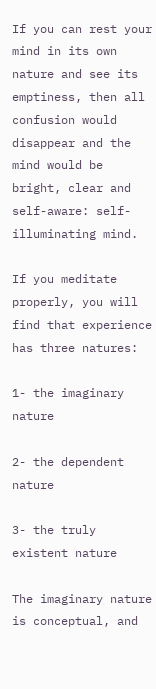If you can rest your mind in its own nature and see its emptiness, then all confusion would disappear and the mind would be bright, clear and self-aware: self-illuminating mind.

If you meditate properly, you will find that experience has three natures:

1- the imaginary nature

2- the dependent nature

3- the truly existent nature

The imaginary nature is conceptual, and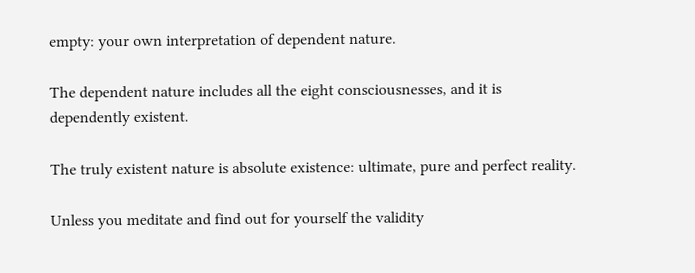empty: your own interpretation of dependent nature.

The dependent nature includes all the eight consciousnesses, and it is dependently existent.

The truly existent nature is absolute existence: ultimate, pure and perfect reality.

Unless you meditate and find out for yourself the validity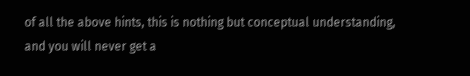of all the above hints, this is nothing but conceptual understanding, and you will never get a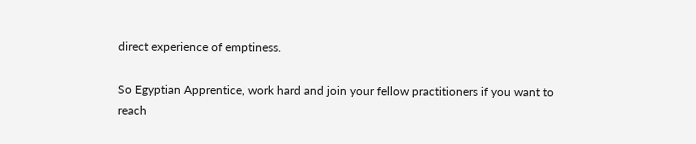direct experience of emptiness.

So Egyptian Apprentice, work hard and join your fellow practitioners if you want to reach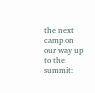the next camp on our way up to the summit: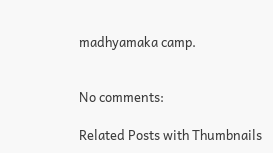madhyamaka camp.


No comments:

Related Posts with Thumbnails